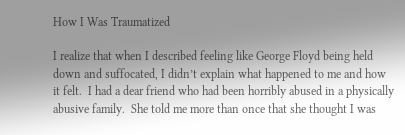How I Was Traumatized

I realize that when I described feeling like George Floyd being held down and suffocated, I didn’t explain what happened to me and how it felt.  I had a dear friend who had been horribly abused in a physically abusive family.  She told me more than once that she thought I was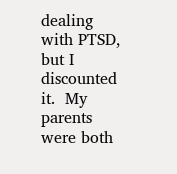dealing with PTSD, but I discounted it.  My parents were both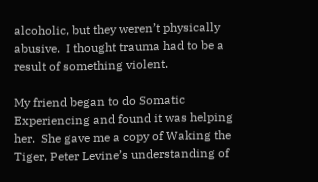alcoholic, but they weren’t physically abusive.  I thought trauma had to be a result of something violent.

My friend began to do Somatic Experiencing and found it was helping her.  She gave me a copy of Waking the Tiger, Peter Levine’s understanding of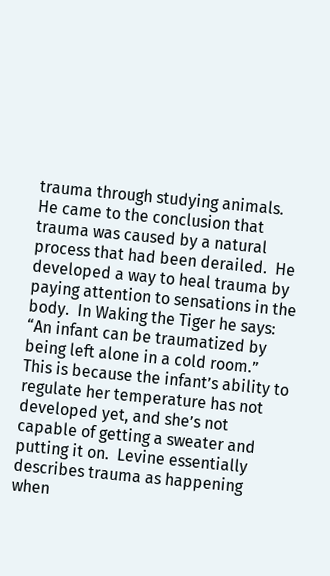trauma through studying animals.  He came to the conclusion that trauma was caused by a natural process that had been derailed.  He developed a way to heal trauma by paying attention to sensations in the body.  In Waking the Tiger he says: “An infant can be traumatized by being left alone in a cold room.”  This is because the infant’s ability to regulate her temperature has not developed yet, and she’s not capable of getting a sweater and putting it on.  Levine essentially describes trauma as happening when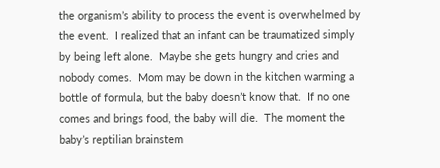the organism’s ability to process the event is overwhelmed by the event.  I realized that an infant can be traumatized simply by being left alone.  Maybe she gets hungry and cries and nobody comes.  Mom may be down in the kitchen warming a bottle of formula, but the baby doesn’t know that.  If no one comes and brings food, the baby will die.  The moment the baby’s reptilian brainstem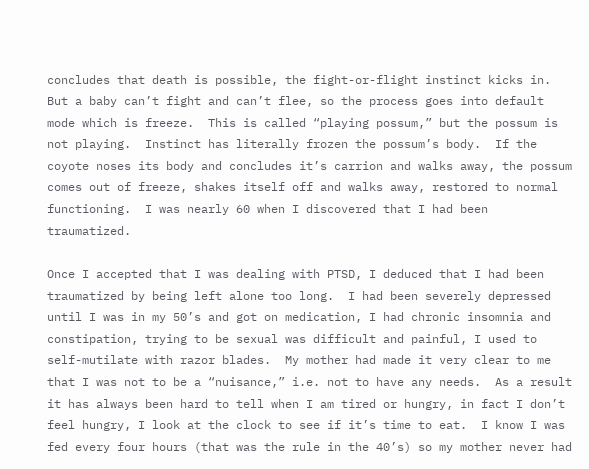concludes that death is possible, the fight-or-flight instinct kicks in.  But a baby can’t fight and can’t flee, so the process goes into default mode which is freeze.  This is called “playing possum,” but the possum is not playing.  Instinct has literally frozen the possum’s body.  If the coyote noses its body and concludes it’s carrion and walks away, the possum comes out of freeze, shakes itself off and walks away, restored to normal functioning.  I was nearly 60 when I discovered that I had been traumatized.

Once I accepted that I was dealing with PTSD, I deduced that I had been traumatized by being left alone too long.  I had been severely depressed until I was in my 50’s and got on medication, I had chronic insomnia and constipation, trying to be sexual was difficult and painful, I used to self-mutilate with razor blades.  My mother had made it very clear to me that I was not to be a “nuisance,” i.e. not to have any needs.  As a result it has always been hard to tell when I am tired or hungry, in fact I don’t feel hungry, I look at the clock to see if it’s time to eat.  I know I was fed every four hours (that was the rule in the 40’s) so my mother never had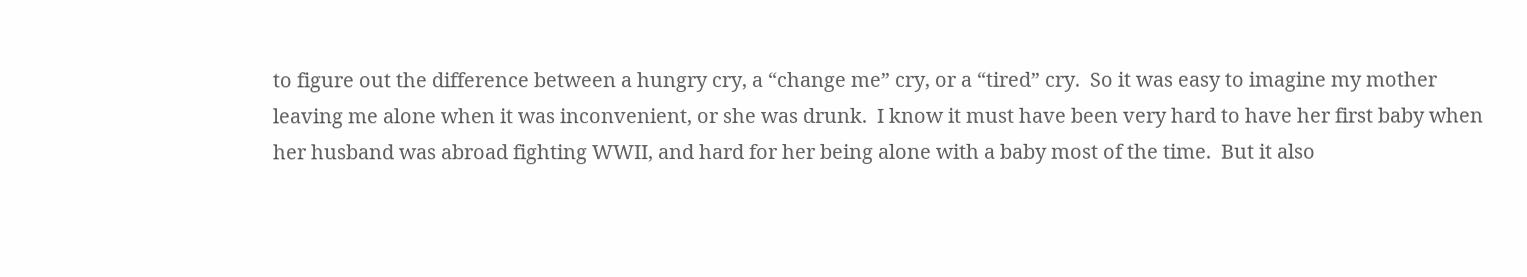to figure out the difference between a hungry cry, a “change me” cry, or a “tired” cry.  So it was easy to imagine my mother leaving me alone when it was inconvenient, or she was drunk.  I know it must have been very hard to have her first baby when her husband was abroad fighting WWII, and hard for her being alone with a baby most of the time.  But it also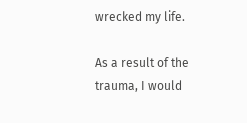wrecked my life.

As a result of the trauma, I would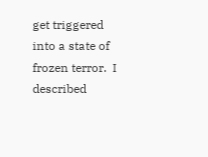get triggered into a state of frozen terror.  I described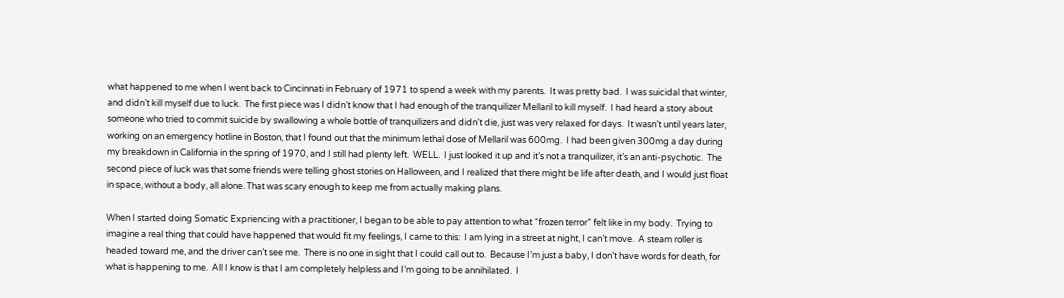what happened to me when I went back to Cincinnati in February of 1971 to spend a week with my parents.  It was pretty bad.  I was suicidal that winter, and didn’t kill myself due to luck.  The first piece was I didn’t know that I had enough of the tranquilizer Mellaril to kill myself.  I had heard a story about someone who tried to commit suicide by swallowing a whole bottle of tranquilizers and didn’t die, just was very relaxed for days.  It wasn’t until years later, working on an emergency hotline in Boston, that I found out that the minimum lethal dose of Mellaril was 600mg.  I had been given 300mg a day during my breakdown in California in the spring of 1970, and I still had plenty left.  WELL.  I just looked it up and it’s not a tranquilizer, it’s an anti-psychotic.  The second piece of luck was that some friends were telling ghost stories on Halloween, and I realized that there might be life after death, and I would just float in space, without a body, all alone. That was scary enough to keep me from actually making plans.

When I started doing Somatic Expriencing with a practitioner, I began to be able to pay attention to what “frozen terror” felt like in my body.  Trying to imagine a real thing that could have happened that would fit my feelings, I came to this:  I am lying in a street at night, I can’t move.  A steam roller is headed toward me, and the driver can’t see me.  There is no one in sight that I could call out to.  Because I’m just a baby, I don’t have words for death, for what is happening to me.  All I know is that I am completely helpless and I’m going to be annihilated.  I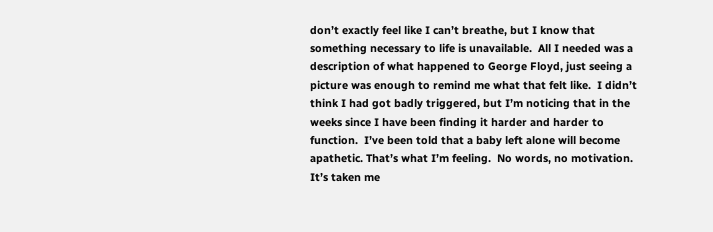don’t exactly feel like I can’t breathe, but I know that something necessary to life is unavailable.  All I needed was a description of what happened to George Floyd, just seeing a picture was enough to remind me what that felt like.  I didn’t think I had got badly triggered, but I’m noticing that in the weeks since I have been finding it harder and harder to function.  I’ve been told that a baby left alone will become apathetic. That’s what I’m feeling.  No words, no motivation.  It’s taken me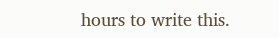hours to write this.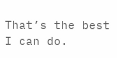That’s the best I can do.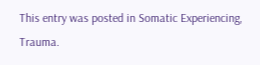This entry was posted in Somatic Experiencing, Trauma.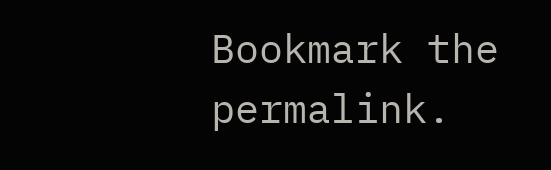Bookmark the permalink.